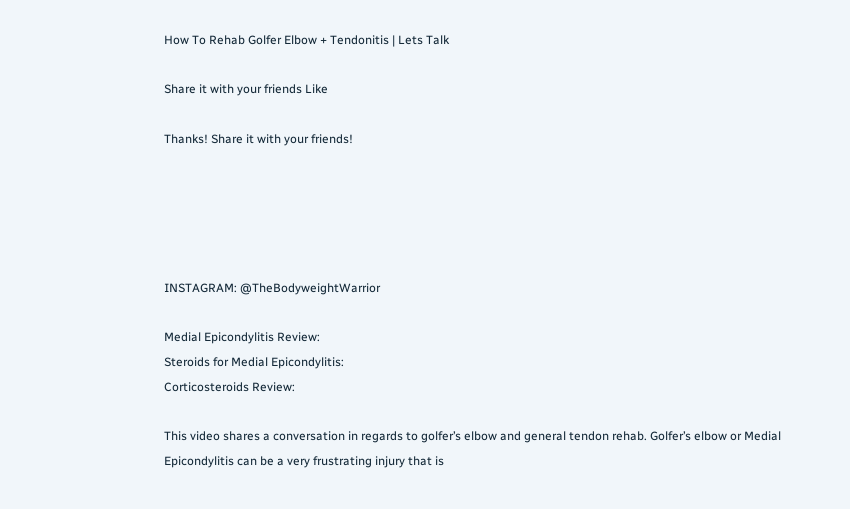How To Rehab Golfer Elbow + Tendonitis | Lets Talk

Share it with your friends Like

Thanks! Share it with your friends!





INSTAGRAM: @TheBodyweightWarrior

Medial Epicondylitis Review:
Steroids for Medial Epicondylitis:
Corticosteroids Review:

This video shares a conversation in regards to golfer’s elbow and general tendon rehab. Golfer’s elbow or Medial Epicondylitis can be a very frustrating injury that is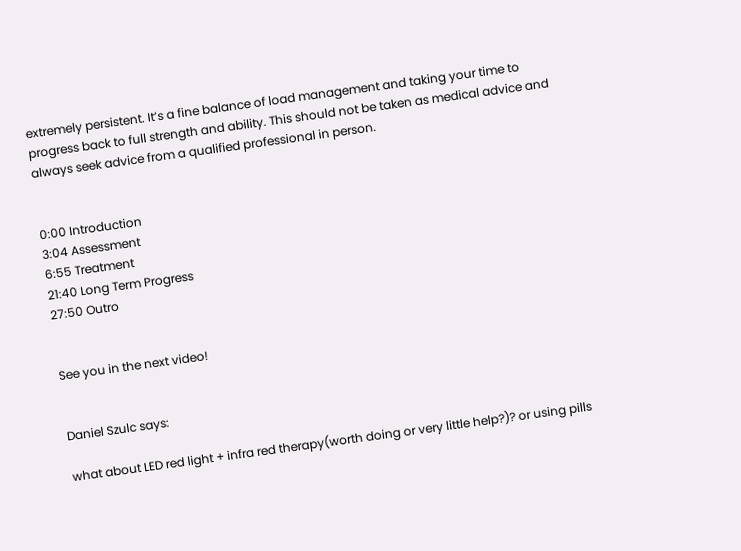extremely persistent. It’s a fine balance of load management and taking your time to progress back to full strength and ability. This should not be taken as medical advice and always seek advice from a qualified professional in person.


0:00 Introduction
3:04 Assessment
6:55 Treatment
21:40 Long Term Progress
27:50 Outro


See you in the next video!


Daniel Szulc says:

what about LED red light + infra red therapy(worth doing or very little help?)? or using pills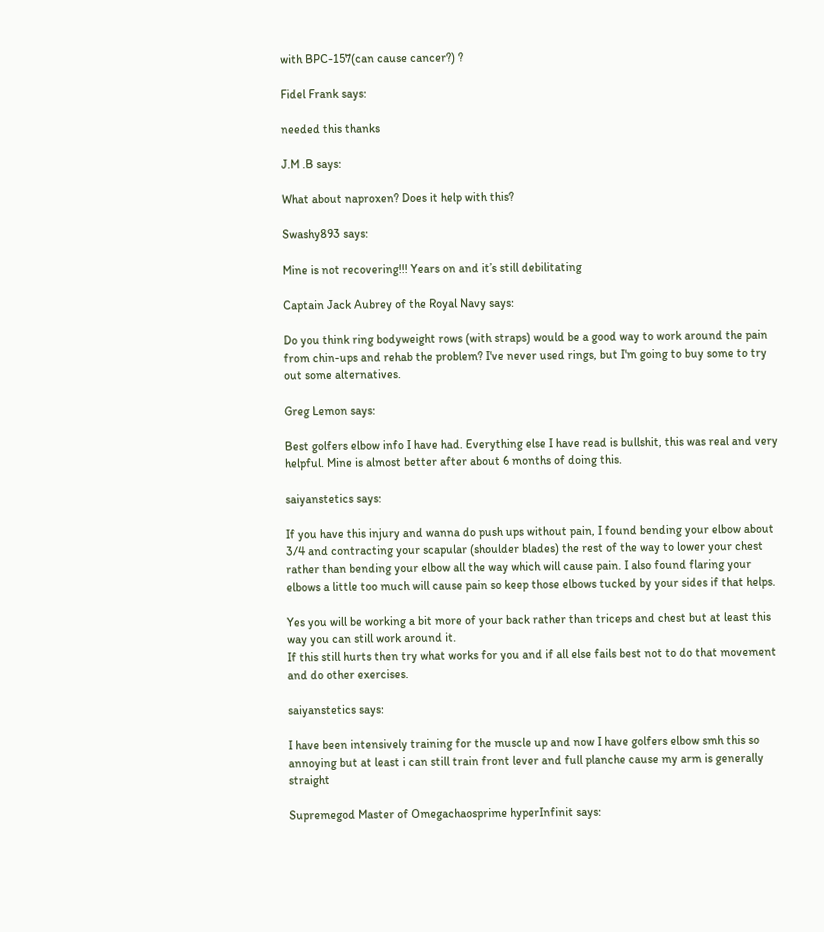with BPC-157(can cause cancer?) ?

Fidel Frank says:

needed this thanks

J.M .B says:

What about naproxen? Does it help with this?

Swashy893 says:

Mine is not recovering!!! Years on and it’s still debilitating

Captain Jack Aubrey of the Royal Navy says:

Do you think ring bodyweight rows (with straps) would be a good way to work around the pain from chin-ups and rehab the problem? I've never used rings, but I'm going to buy some to try out some alternatives.

Greg Lemon says:

Best golfers elbow info I have had. Everything else I have read is bullshit, this was real and very helpful. Mine is almost better after about 6 months of doing this.

saiyanstetics says:

If you have this injury and wanna do push ups without pain, I found bending your elbow about 3/4 and contracting your scapular (shoulder blades) the rest of the way to lower your chest rather than bending your elbow all the way which will cause pain. I also found flaring your elbows a little too much will cause pain so keep those elbows tucked by your sides if that helps.

Yes you will be working a bit more of your back rather than triceps and chest but at least this way you can still work around it.
If this still hurts then try what works for you and if all else fails best not to do that movement and do other exercises.

saiyanstetics says:

I have been intensively training for the muscle up and now I have golfers elbow smh this so annoying but at least i can still train front lever and full planche cause my arm is generally straight

Supremegod Master of Omegachaosprime hyperInfinit says: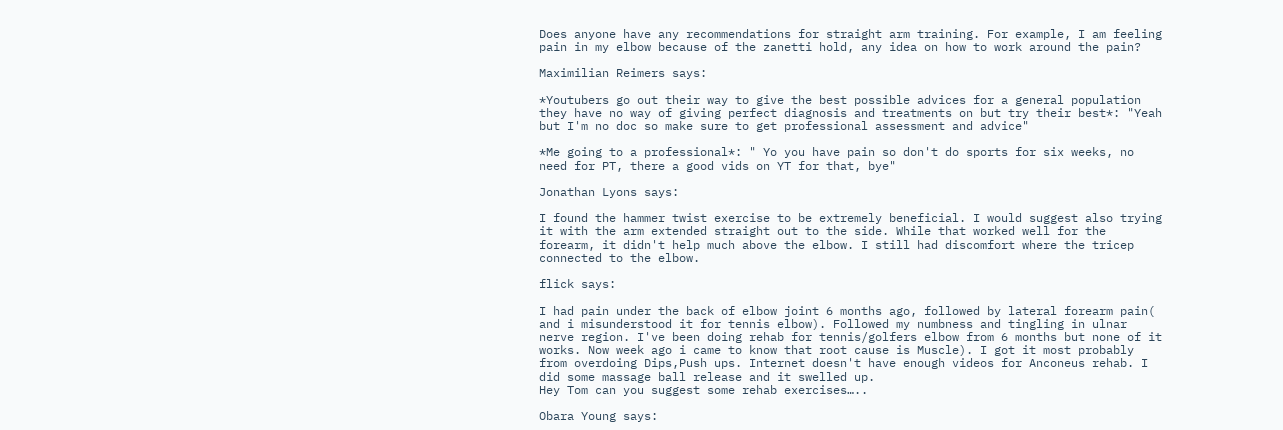Does anyone have any recommendations for straight arm training. For example, I am feeling pain in my elbow because of the zanetti hold, any idea on how to work around the pain?

Maximilian Reimers says:

*Youtubers go out their way to give the best possible advices for a general population they have no way of giving perfect diagnosis and treatments on but try their best*: "Yeah but I'm no doc so make sure to get professional assessment and advice"

*Me going to a professional*: " Yo you have pain so don't do sports for six weeks, no need for PT, there a good vids on YT for that, bye"

Jonathan Lyons says:

I found the hammer twist exercise to be extremely beneficial. I would suggest also trying it with the arm extended straight out to the side. While that worked well for the forearm, it didn't help much above the elbow. I still had discomfort where the tricep connected to the elbow.

flick says:

I had pain under the back of elbow joint 6 months ago, followed by lateral forearm pain( and i misunderstood it for tennis elbow). Followed my numbness and tingling in ulnar nerve region. I've been doing rehab for tennis/golfers elbow from 6 months but none of it works. Now week ago i came to know that root cause is Muscle). I got it most probably from overdoing Dips,Push ups. Internet doesn't have enough videos for Anconeus rehab. I did some massage ball release and it swelled up.
Hey Tom can you suggest some rehab exercises…..

Obara Young says: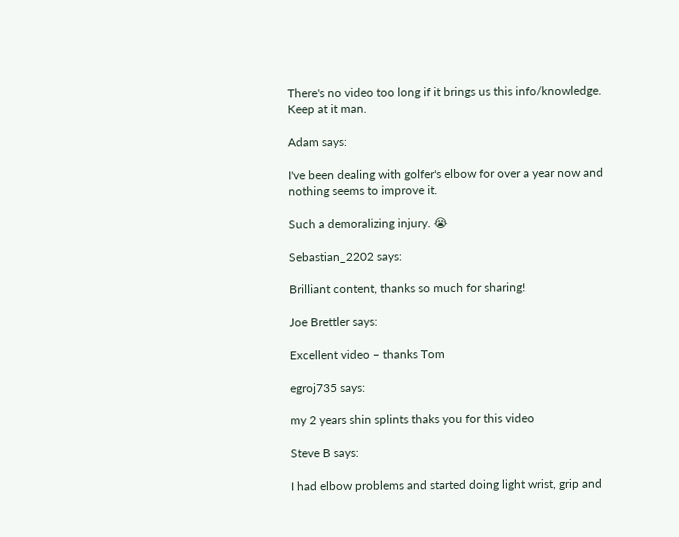There's no video too long if it brings us this info/knowledge. Keep at it man.

Adam says:

I've been dealing with golfer's elbow for over a year now and nothing seems to improve it.

Such a demoralizing injury. 😭

Sebastian_2202 says:

Brilliant content, thanks so much for sharing!

Joe Brettler says:

Excellent video – thanks Tom

egroj735 says:

my 2 years shin splints thaks you for this video

Steve B says:

I had elbow problems and started doing light wrist, grip and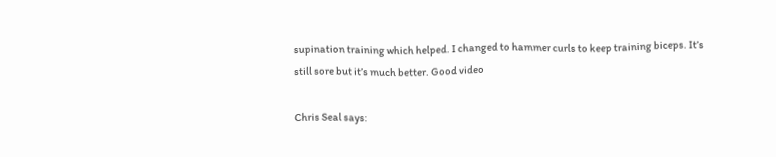supination training which helped. I changed to hammer curls to keep training biceps. It’s still sore but it’s much better. Good video

Chris Seal says: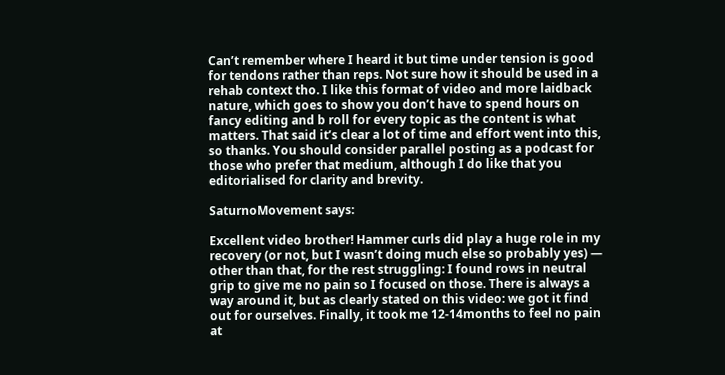Can’t remember where I heard it but time under tension is good for tendons rather than reps. Not sure how it should be used in a rehab context tho. I like this format of video and more laidback nature, which goes to show you don’t have to spend hours on fancy editing and b roll for every topic as the content is what matters. That said it’s clear a lot of time and effort went into this, so thanks. You should consider parallel posting as a podcast for those who prefer that medium, although I do like that you editorialised for clarity and brevity.

SaturnoMovement says:

Excellent video brother! Hammer curls did play a huge role in my recovery (or not, but I wasn’t doing much else so probably yes) — other than that, for the rest struggling: I found rows in neutral grip to give me no pain so I focused on those. There is always a way around it, but as clearly stated on this video: we got it find out for ourselves. Finally, it took me 12-14months to feel no pain at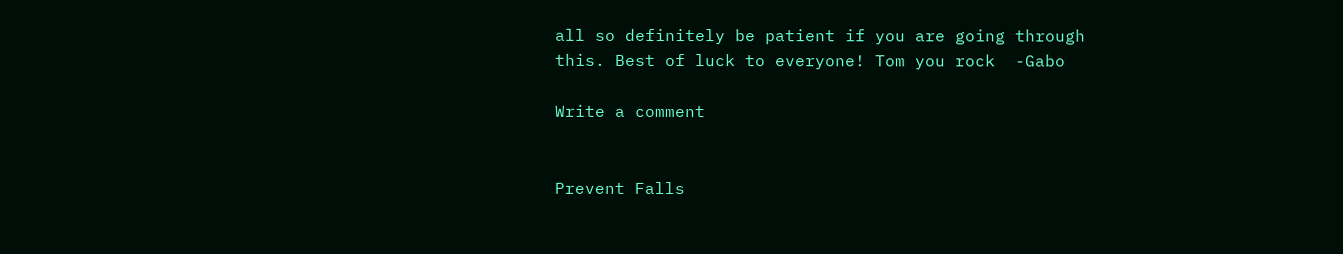all so definitely be patient if you are going through this. Best of luck to everyone! Tom you rock  -Gabo

Write a comment


Prevent Falls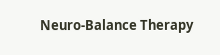Neuro-Balance Therapy